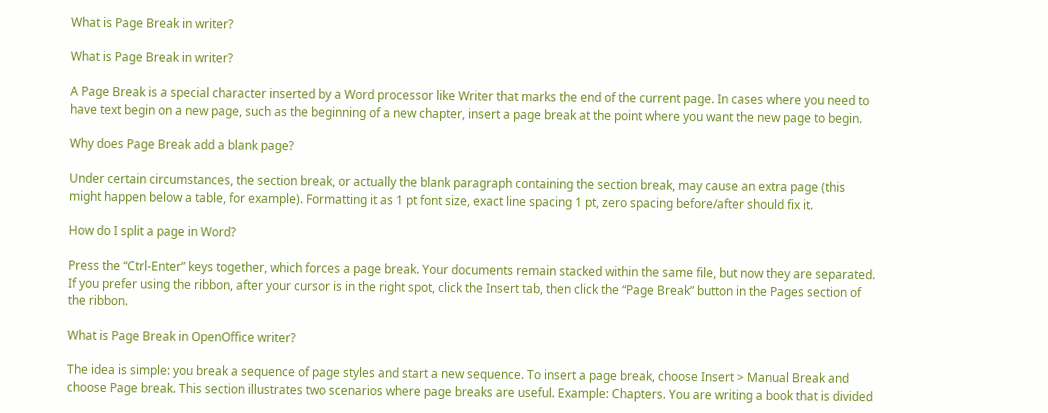What is Page Break in writer?

What is Page Break in writer?

A Page Break is a special character inserted by a Word processor like Writer that marks the end of the current page. In cases where you need to have text begin on a new page, such as the beginning of a new chapter, insert a page break at the point where you want the new page to begin.

Why does Page Break add a blank page?

Under certain circumstances, the section break, or actually the blank paragraph containing the section break, may cause an extra page (this might happen below a table, for example). Formatting it as 1 pt font size, exact line spacing 1 pt, zero spacing before/after should fix it.

How do I split a page in Word?

Press the “Ctrl-Enter” keys together, which forces a page break. Your documents remain stacked within the same file, but now they are separated. If you prefer using the ribbon, after your cursor is in the right spot, click the Insert tab, then click the “Page Break” button in the Pages section of the ribbon.

What is Page Break in OpenOffice writer?

The idea is simple: you break a sequence of page styles and start a new sequence. To insert a page break, choose Insert > Manual Break and choose Page break. This section illustrates two scenarios where page breaks are useful. Example: Chapters. You are writing a book that is divided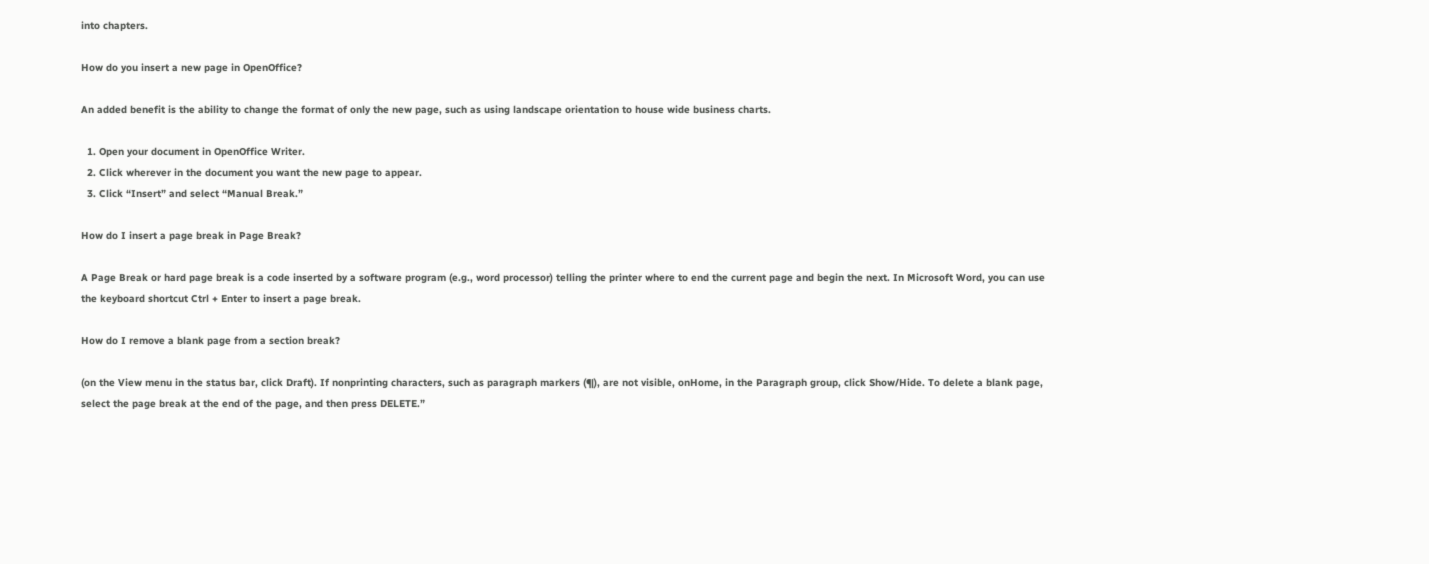into chapters.

How do you insert a new page in OpenOffice?

An added benefit is the ability to change the format of only the new page, such as using landscape orientation to house wide business charts.

  1. Open your document in OpenOffice Writer.
  2. Click wherever in the document you want the new page to appear.
  3. Click “Insert” and select “Manual Break.”

How do I insert a page break in Page Break?

A Page Break or hard page break is a code inserted by a software program (e.g., word processor) telling the printer where to end the current page and begin the next. In Microsoft Word, you can use the keyboard shortcut Ctrl + Enter to insert a page break.

How do I remove a blank page from a section break?

(on the View menu in the status bar, click Draft). If nonprinting characters, such as paragraph markers (¶), are not visible, onHome, in the Paragraph group, click Show/Hide. To delete a blank page, select the page break at the end of the page, and then press DELETE.”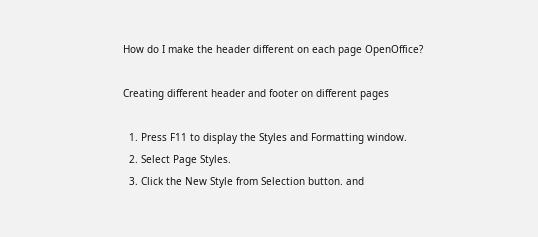How do I make the header different on each page OpenOffice?

Creating different header and footer on different pages

  1. Press F11 to display the Styles and Formatting window.
  2. Select Page Styles.
  3. Click the New Style from Selection button. and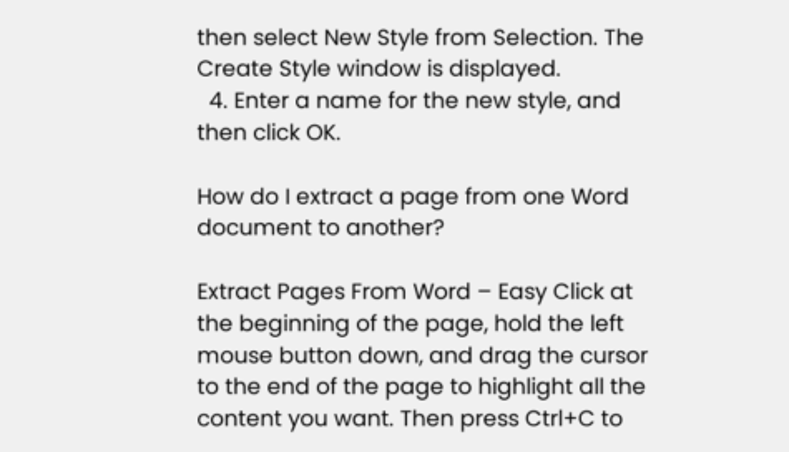then select New Style from Selection. The Create Style window is displayed.
  4. Enter a name for the new style, and then click OK.

How do I extract a page from one Word document to another?

Extract Pages From Word – Easy Click at the beginning of the page, hold the left mouse button down, and drag the cursor to the end of the page to highlight all the content you want. Then press Ctrl+C to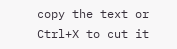copy the text or Ctrl+X to cut it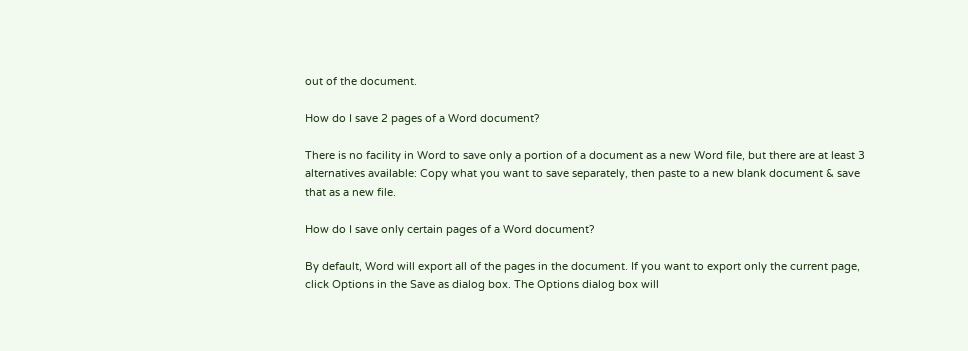out of the document.

How do I save 2 pages of a Word document?

There is no facility in Word to save only a portion of a document as a new Word file, but there are at least 3 alternatives available: Copy what you want to save separately, then paste to a new blank document & save that as a new file.

How do I save only certain pages of a Word document?

By default, Word will export all of the pages in the document. If you want to export only the current page, click Options in the Save as dialog box. The Options dialog box will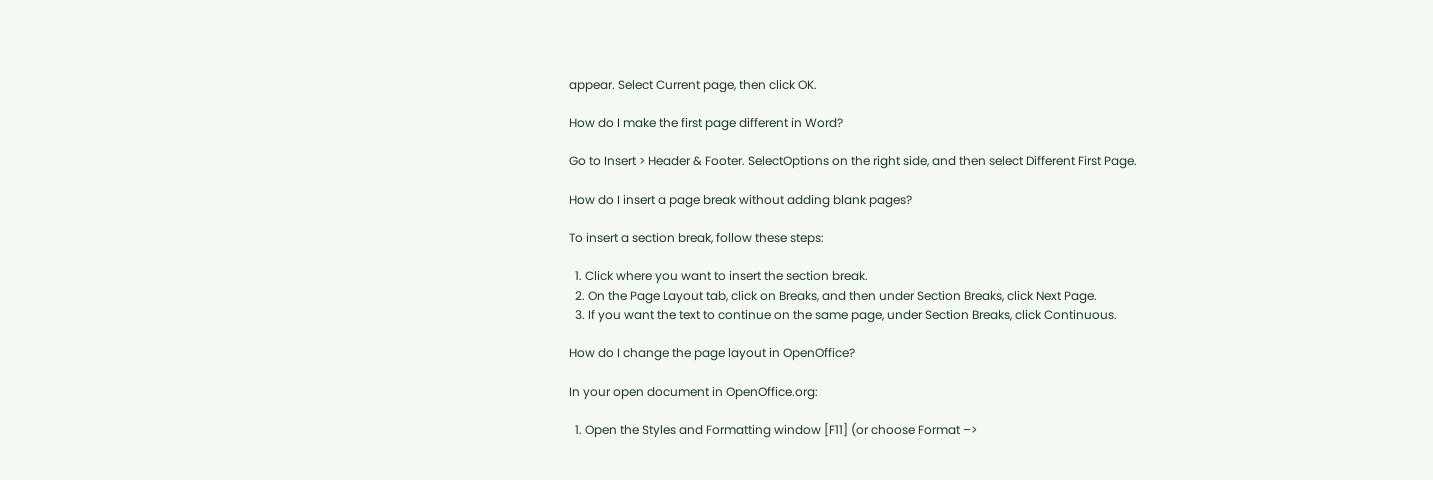appear. Select Current page, then click OK.

How do I make the first page different in Word?

Go to Insert > Header & Footer. SelectOptions on the right side, and then select Different First Page.

How do I insert a page break without adding blank pages?

To insert a section break, follow these steps:

  1. Click where you want to insert the section break.
  2. On the Page Layout tab, click on Breaks, and then under Section Breaks, click Next Page.
  3. If you want the text to continue on the same page, under Section Breaks, click Continuous.

How do I change the page layout in OpenOffice?

In your open document in OpenOffice.org:

  1. Open the Styles and Formatting window [F11] (or choose Format –>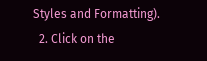Styles and Formatting).
  2. Click on the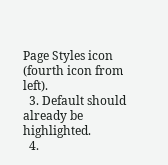Page Styles icon (fourth icon from left).
  3. Default should already be highlighted.
  4.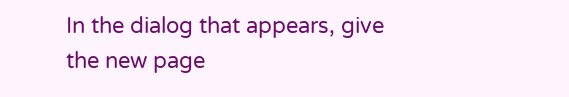In the dialog that appears, give the new page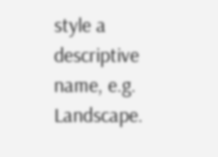style a descriptive name, e.g. Landscape.